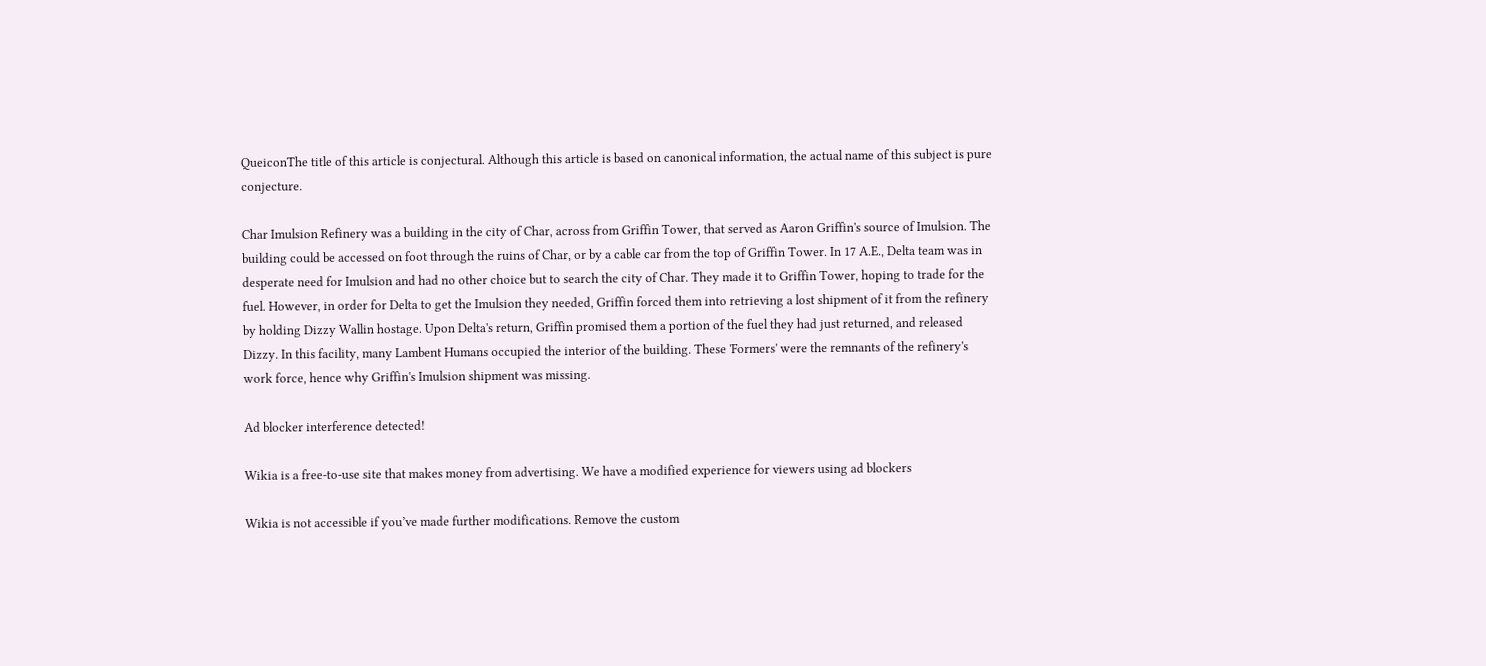QueiconThe title of this article is conjectural. Although this article is based on canonical information, the actual name of this subject is pure conjecture.

Char Imulsion Refinery was a building in the city of Char, across from Griffin Tower, that served as Aaron Griffin's source of Imulsion. The building could be accessed on foot through the ruins of Char, or by a cable car from the top of Griffin Tower. In 17 A.E., Delta team was in desperate need for Imulsion and had no other choice but to search the city of Char. They made it to Griffin Tower, hoping to trade for the fuel. However, in order for Delta to get the Imulsion they needed, Griffin forced them into retrieving a lost shipment of it from the refinery by holding Dizzy Wallin hostage. Upon Delta's return, Griffin promised them a portion of the fuel they had just returned, and released Dizzy. In this facility, many Lambent Humans occupied the interior of the building. These 'Formers' were the remnants of the refinery's work force, hence why Griffin's Imulsion shipment was missing.

Ad blocker interference detected!

Wikia is a free-to-use site that makes money from advertising. We have a modified experience for viewers using ad blockers

Wikia is not accessible if you’ve made further modifications. Remove the custom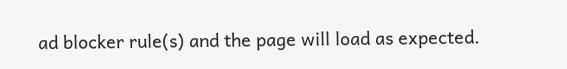ad blocker rule(s) and the page will load as expected.